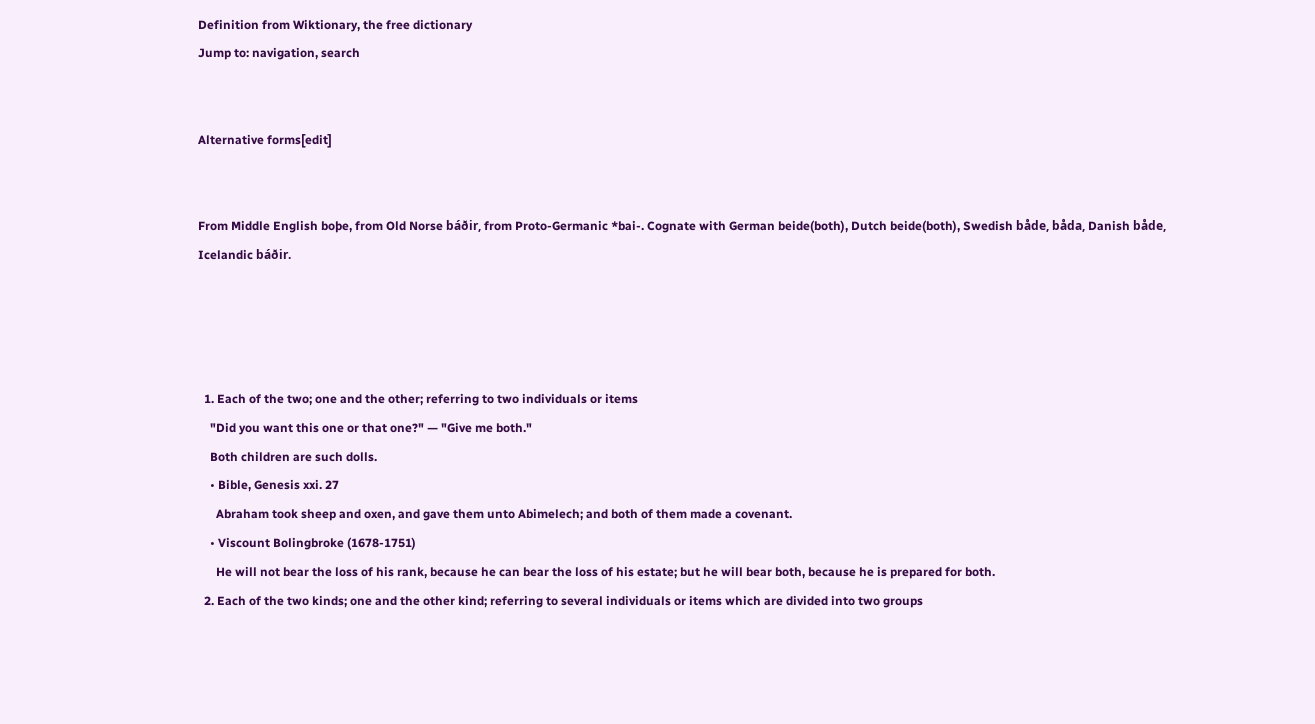Definition from Wiktionary, the free dictionary
Jump to: navigation, search


Alternative forms[edit]


From Middle English boþe, from Old Norse báðir, from Proto-Germanic *bai-. Cognate with German beide(both), Dutch beide(both), Swedish både, båda, Danish både, Icelandic báðir.




  1. Each of the two; one and the other; referring to two individuals or items
    "Did you want this one or that one?" — "Give me both."
    Both children are such dolls.
    • Bible, Genesis xxi. 27
      Abraham took sheep and oxen, and gave them unto Abimelech; and both of them made a covenant.
    • Viscount Bolingbroke (1678-1751)
      He will not bear the loss of his rank, because he can bear the loss of his estate; but he will bear both, because he is prepared for both.
  2. Each of the two kinds; one and the other kind; referring to several individuals or items which are divided into two groups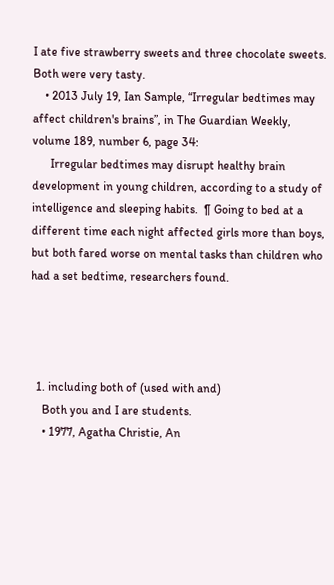I ate five strawberry sweets and three chocolate sweets. Both were very tasty.
    • 2013 July 19, Ian Sample, “Irregular bedtimes may affect children's brains”, in The Guardian Weekly, volume 189, number 6, page 34:
      Irregular bedtimes may disrupt healthy brain development in young children, according to a study of intelligence and sleeping habits.  ¶ Going to bed at a different time each night affected girls more than boys, but both fared worse on mental tasks than children who had a set bedtime, researchers found.




  1. including both of (used with and)
    Both you and I are students.
    • 1977, Agatha Christie, An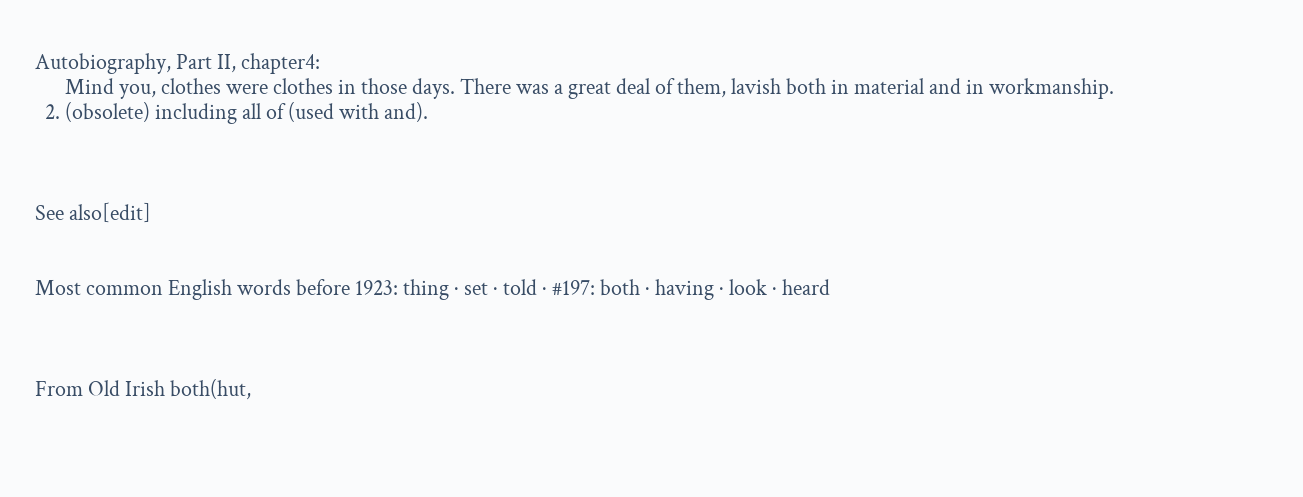Autobiography, Part II, chapter4:
      Mind you, clothes were clothes in those days. There was a great deal of them, lavish both in material and in workmanship.
  2. (obsolete) including all of (used with and).



See also[edit]


Most common English words before 1923: thing · set · told · #197: both · having · look · heard



From Old Irish both(hut,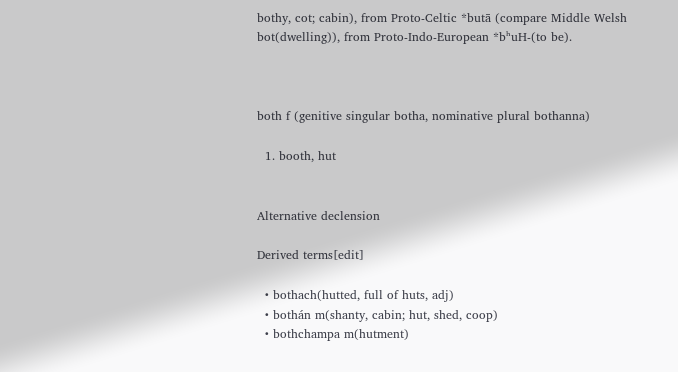bothy, cot; cabin), from Proto-Celtic *butā (compare Middle Welsh bot(dwelling)), from Proto-Indo-European *bʰuH-(to be).



both f (genitive singular botha, nominative plural bothanna)

  1. booth, hut


Alternative declension

Derived terms[edit]

  • bothach(hutted, full of huts, adj)
  • bothán m(shanty, cabin; hut, shed, coop)
  • bothchampa m(hutment)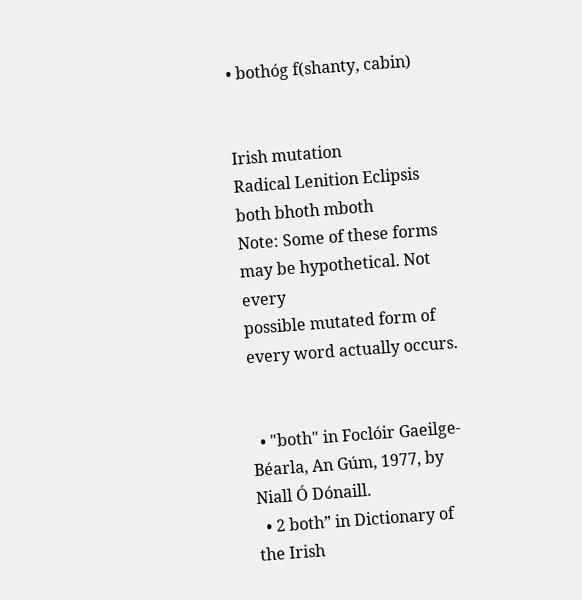• bothóg f(shanty, cabin)


Irish mutation
Radical Lenition Eclipsis
both bhoth mboth
Note: Some of these forms may be hypothetical. Not every
possible mutated form of every word actually occurs.


  • "both" in Foclóir Gaeilge-Béarla, An Gúm, 1977, by Niall Ó Dónaill.
  • 2 both” in Dictionary of the Irish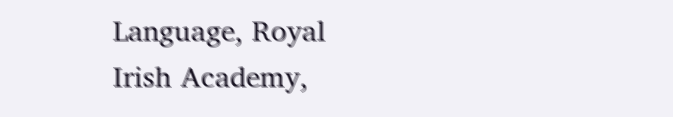Language, Royal Irish Academy,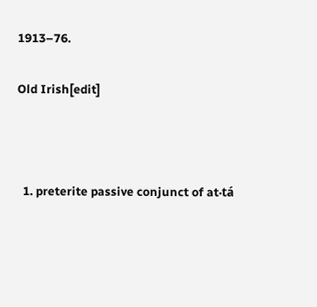1913–76.

Old Irish[edit]



  1. preterite passive conjunct of at·tá